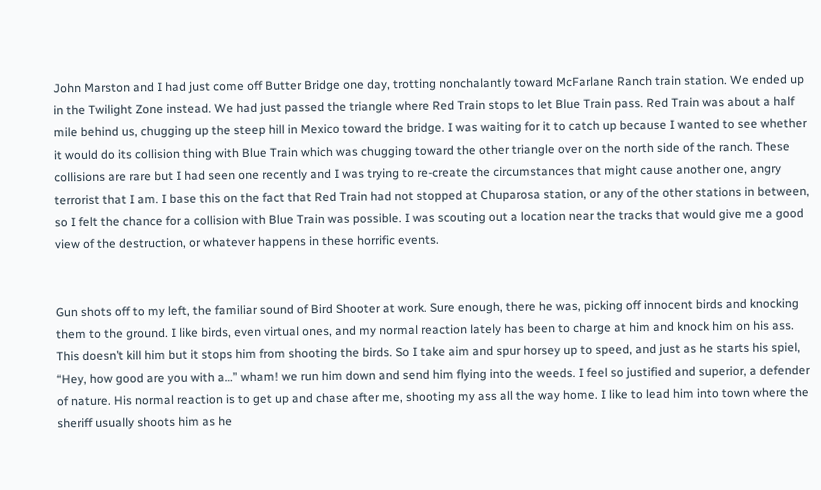John Marston and I had just come off Butter Bridge one day, trotting nonchalantly toward McFarlane Ranch train station. We ended up in the Twilight Zone instead. We had just passed the triangle where Red Train stops to let Blue Train pass. Red Train was about a half mile behind us, chugging up the steep hill in Mexico toward the bridge. I was waiting for it to catch up because I wanted to see whether it would do its collision thing with Blue Train which was chugging toward the other triangle over on the north side of the ranch. These collisions are rare but I had seen one recently and I was trying to re-create the circumstances that might cause another one, angry terrorist that I am. I base this on the fact that Red Train had not stopped at Chuparosa station, or any of the other stations in between, so I felt the chance for a collision with Blue Train was possible. I was scouting out a location near the tracks that would give me a good view of the destruction, or whatever happens in these horrific events.


Gun shots off to my left, the familiar sound of Bird Shooter at work. Sure enough, there he was, picking off innocent birds and knocking them to the ground. I like birds, even virtual ones, and my normal reaction lately has been to charge at him and knock him on his ass. This doesn’t kill him but it stops him from shooting the birds. So I take aim and spur horsey up to speed, and just as he starts his spiel, “Hey, how good are you with a…” wham! we run him down and send him flying into the weeds. I feel so justified and superior, a defender of nature. His normal reaction is to get up and chase after me, shooting my ass all the way home. I like to lead him into town where the sheriff usually shoots him as he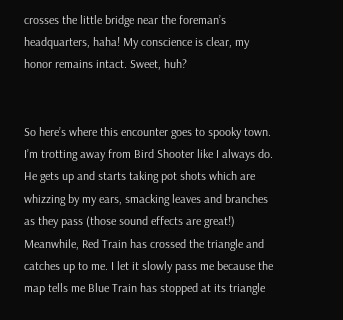crosses the little bridge near the foreman’s headquarters, haha! My conscience is clear, my honor remains intact. Sweet, huh?


So here’s where this encounter goes to spooky town. I’m trotting away from Bird Shooter like I always do. He gets up and starts taking pot shots which are whizzing by my ears, smacking leaves and branches as they pass (those sound effects are great!) Meanwhile, Red Train has crossed the triangle and catches up to me. I let it slowly pass me because the map tells me Blue Train has stopped at its triangle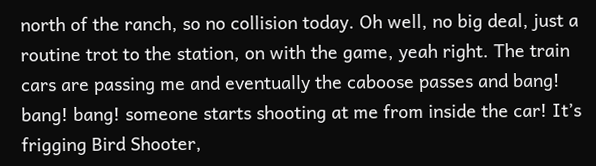north of the ranch, so no collision today. Oh well, no big deal, just a routine trot to the station, on with the game, yeah right. The train cars are passing me and eventually the caboose passes and bang! bang! bang! someone starts shooting at me from inside the car! It’s frigging Bird Shooter,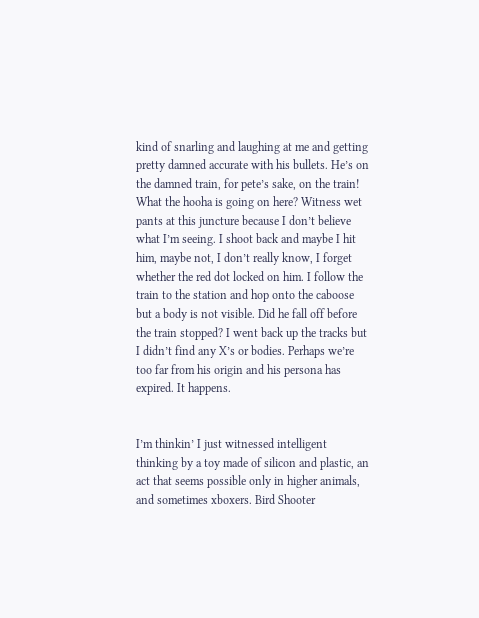kind of snarling and laughing at me and getting pretty damned accurate with his bullets. He’s on the damned train, for pete’s sake, on the train! What the hooha is going on here? Witness wet pants at this juncture because I don’t believe what I’m seeing. I shoot back and maybe I hit him, maybe not, I don’t really know, I forget whether the red dot locked on him. I follow the train to the station and hop onto the caboose but a body is not visible. Did he fall off before the train stopped? I went back up the tracks but I didn’t find any X’s or bodies. Perhaps we’re too far from his origin and his persona has expired. It happens.


I’m thinkin’ I just witnessed intelligent thinking by a toy made of silicon and plastic, an act that seems possible only in higher animals, and sometimes xboxers. Bird Shooter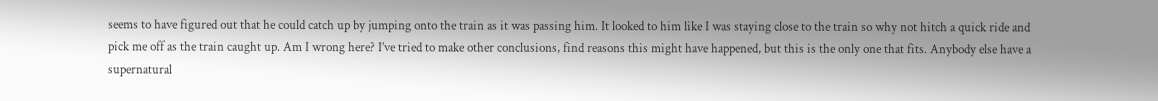seems to have figured out that he could catch up by jumping onto the train as it was passing him. It looked to him like I was staying close to the train so why not hitch a quick ride and pick me off as the train caught up. Am I wrong here? I’ve tried to make other conclusions, find reasons this might have happened, but this is the only one that fits. Anybody else have a supernatural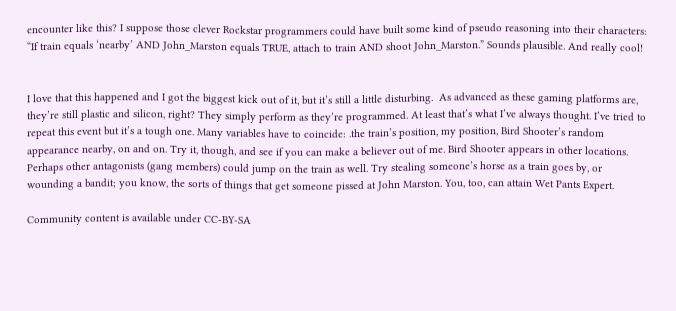encounter like this? I suppose those clever Rockstar programmers could have built some kind of pseudo reasoning into their characters: “If train equals ‘nearby’ AND John_Marston equals TRUE, attach to train AND shoot John_Marston.” Sounds plausible. And really cool!


I love that this happened and I got the biggest kick out of it, but it’s still a little disturbing.  As advanced as these gaming platforms are, they’re still plastic and silicon, right? They simply perform as they’re programmed. At least that’s what I’ve always thought. I’ve tried to repeat this event but it’s a tough one. Many variables have to coincide: .the train’s position, my position, Bird Shooter’s random appearance nearby, on and on. Try it, though, and see if you can make a believer out of me. Bird Shooter appears in other locations. Perhaps other antagonists (gang members) could jump on the train as well. Try stealing someone’s horse as a train goes by, or wounding a bandit; you know, the sorts of things that get someone pissed at John Marston. You, too, can attain Wet Pants Expert.

Community content is available under CC-BY-SA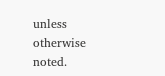unless otherwise noted.